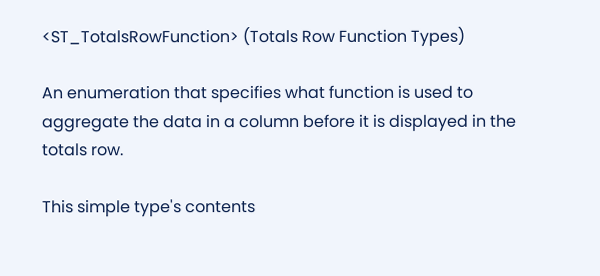<ST_TotalsRowFunction> (Totals Row Function Types)

An enumeration that specifies what function is used to aggregate the data in a column before it is displayed in the totals row.

This simple type's contents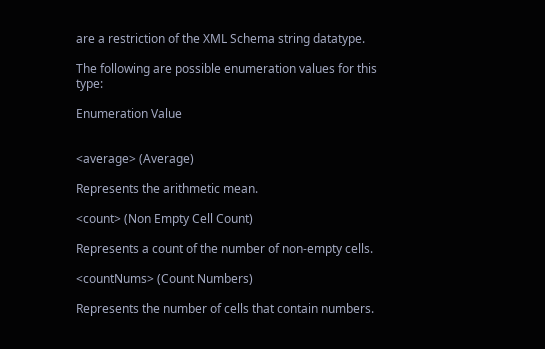are a restriction of the XML Schema string datatype.

The following are possible enumeration values for this type:

Enumeration Value


<average> (Average)

Represents the arithmetic mean.

<count> (Non Empty Cell Count)

Represents a count of the number of non-empty cells.

<countNums> (Count Numbers)

Represents the number of cells that contain numbers.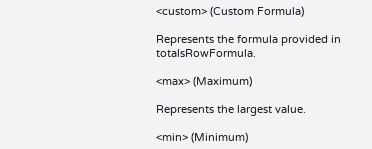<custom> (Custom Formula)

Represents the formula provided in totalsRowFormula.

<max> (Maximum)

Represents the largest value.

<min> (Minimum)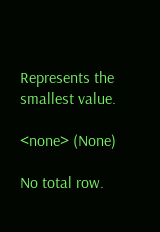Represents the smallest value.

<none> (None)

No total row.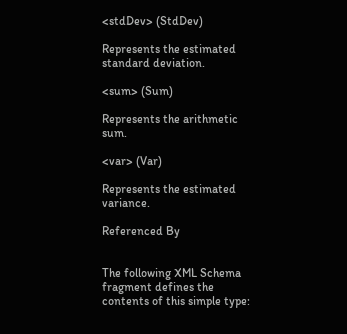<stdDev> (StdDev)

Represents the estimated standard deviation.

<sum> (Sum)

Represents the arithmetic sum.

<var> (Var)

Represents the estimated variance.

Referenced By


The following XML Schema fragment defines the contents of this simple type: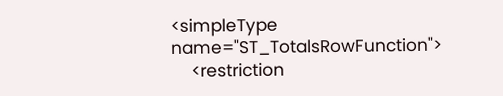<simpleType name="ST_TotalsRowFunction">
    <restriction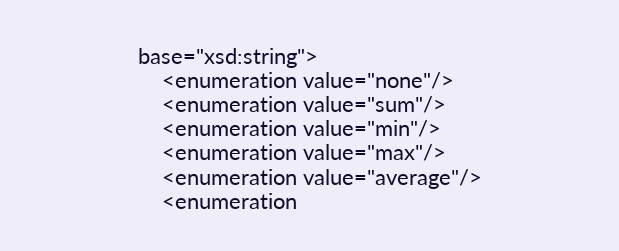base="xsd:string">
    <enumeration value="none"/>
    <enumeration value="sum"/>
    <enumeration value="min"/>
    <enumeration value="max"/>
    <enumeration value="average"/>
    <enumeration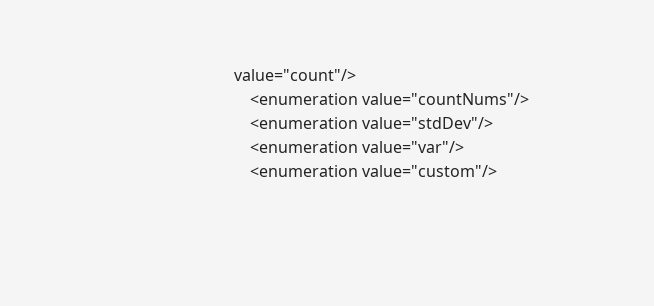value="count"/>
    <enumeration value="countNums"/>
    <enumeration value="stdDev"/>
    <enumeration value="var"/>
    <enumeration value="custom"/>